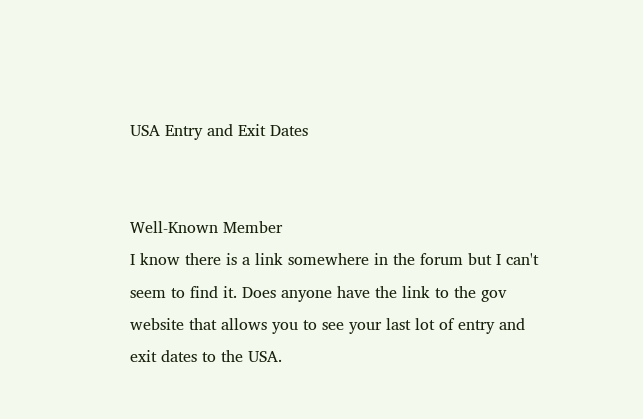USA Entry and Exit Dates


Well-Known Member
I know there is a link somewhere in the forum but I can't seem to find it. Does anyone have the link to the gov website that allows you to see your last lot of entry and exit dates to the USA.